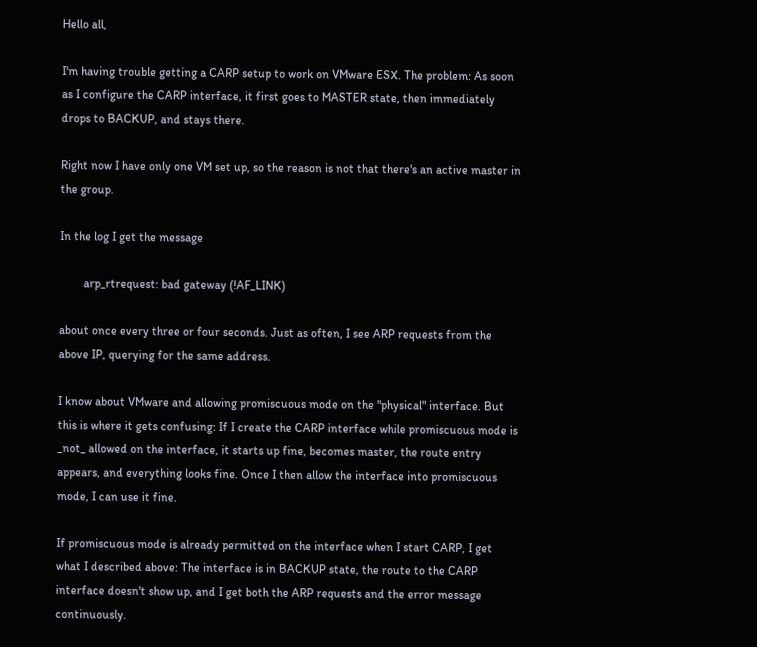Hello all,

I'm having trouble getting a CARP setup to work on VMware ESX. The problem: As soon as I configure the CARP interface, it first goes to MASTER state, then immediately drops to BACKUP, and stays there.

Right now I have only one VM set up, so the reason is not that there's an active master in the group.

In the log I get the message

        arp_rtrequest: bad gateway (!AF_LINK)

about once every three or four seconds. Just as often, I see ARP requests from the above IP, querying for the same address.

I know about VMware and allowing promiscuous mode on the "physical" interface. But this is where it gets confusing: If I create the CARP interface while promiscuous mode is _not_ allowed on the interface, it starts up fine, becomes master, the route entry appears, and everything looks fine. Once I then allow the interface into promiscuous mode, I can use it fine.

If promiscuous mode is already permitted on the interface when I start CARP, I get what I described above: The interface is in BACKUP state, the route to the CARP interface doesn't show up, and I get both the ARP requests and the error message continuously.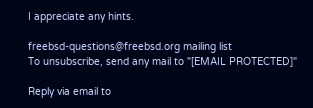I appreciate any hints.

freebsd-questions@freebsd.org mailing list
To unsubscribe, send any mail to "[EMAIL PROTECTED]"

Reply via email to